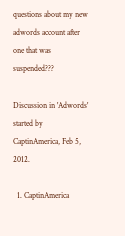questions about my new adwords account after one that was suspended???

Discussion in 'Adwords' started by CaptinAmerica, Feb 5, 2012.

  1. CaptinAmerica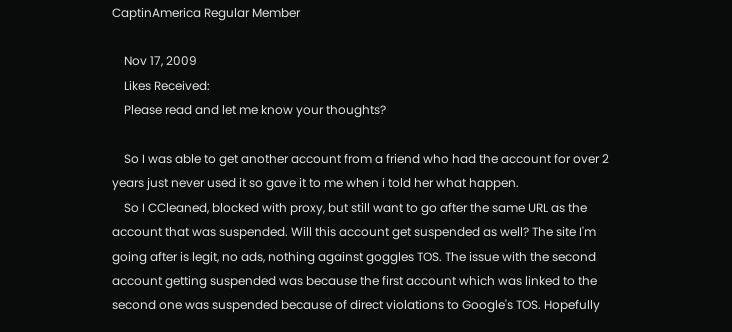CaptinAmerica Regular Member

    Nov 17, 2009
    Likes Received:
    Please read and let me know your thoughts?

    So I was able to get another account from a friend who had the account for over 2 years just never used it so gave it to me when i told her what happen.
    So I CCleaned, blocked with proxy, but still want to go after the same URL as the account that was suspended. Will this account get suspended as well? The site I'm going after is legit, no ads, nothing against goggles TOS. The issue with the second account getting suspended was because the first account which was linked to the second one was suspended because of direct violations to Google's TOS. Hopefully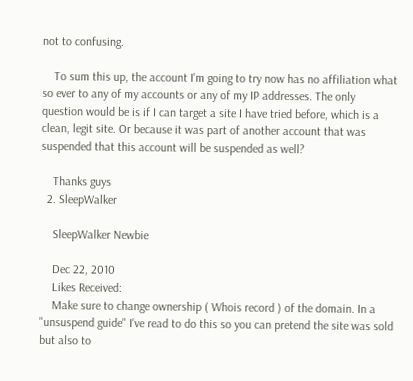not to confusing.

    To sum this up, the account I'm going to try now has no affiliation what so ever to any of my accounts or any of my IP addresses. The only question would be is if I can target a site I have tried before, which is a clean, legit site. Or because it was part of another account that was suspended that this account will be suspended as well?

    Thanks guys
  2. SleepWalker

    SleepWalker Newbie

    Dec 22, 2010
    Likes Received:
    Make sure to change ownership ( Whois record ) of the domain. In a "unsuspend guide" I've read to do this so you can pretend the site was sold but also to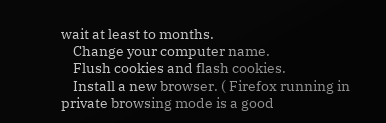wait at least to months.
    Change your computer name.
    Flush cookies and flash cookies.
    Install a new browser. ( Firefox running in private browsing mode is a good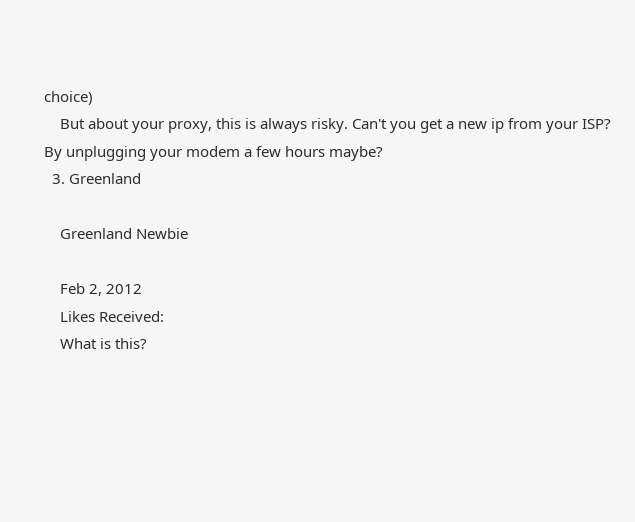choice)
    But about your proxy, this is always risky. Can't you get a new ip from your ISP? By unplugging your modem a few hours maybe?
  3. Greenland

    Greenland Newbie

    Feb 2, 2012
    Likes Received:
    What is this?